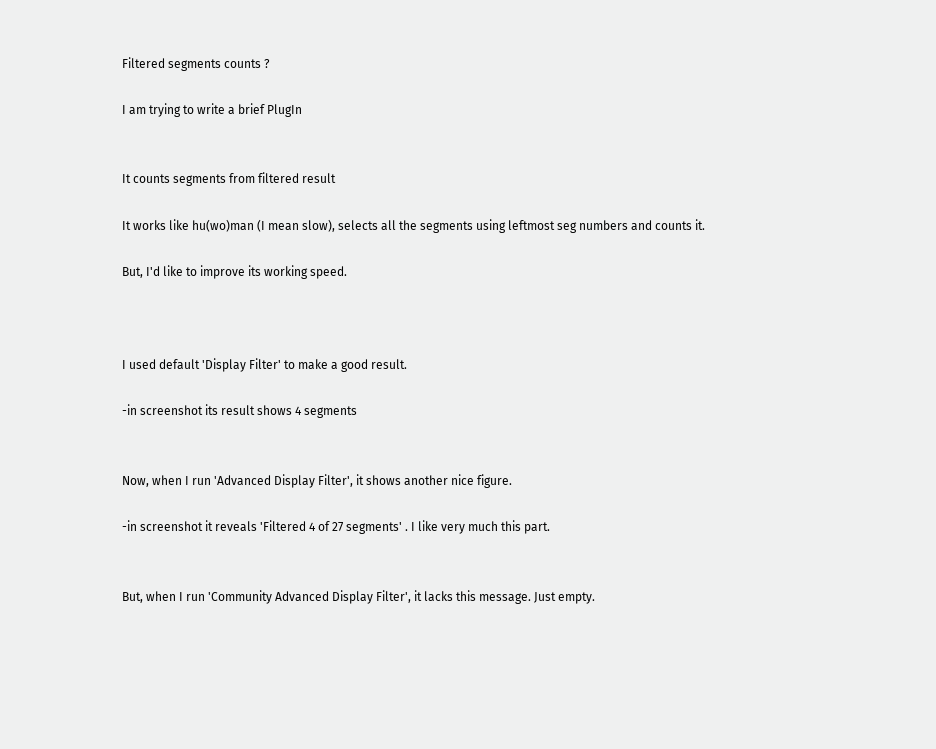Filtered segments counts ?

I am trying to write a brief PlugIn


It counts segments from filtered result

It works like hu(wo)man (I mean slow), selects all the segments using leftmost seg numbers and counts it.

But, I'd like to improve its working speed.



I used default 'Display Filter' to make a good result.

-in screenshot its result shows 4 segments


Now, when I run 'Advanced Display Filter', it shows another nice figure.

-in screenshot it reveals 'Filtered 4 of 27 segments' . I like very much this part.


But, when I run 'Community Advanced Display Filter', it lacks this message. Just empty.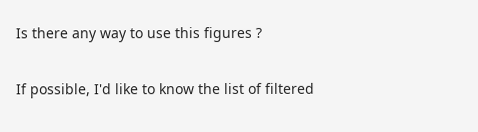Is there any way to use this figures ?

If possible, I'd like to know the list of filtered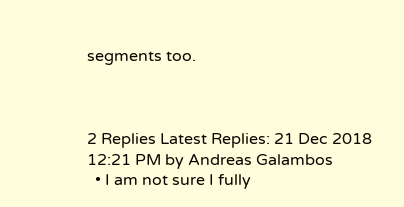segments too.



2 Replies Latest Replies: 21 Dec 2018 12:21 PM by Andreas Galambos
  • I am not sure I fully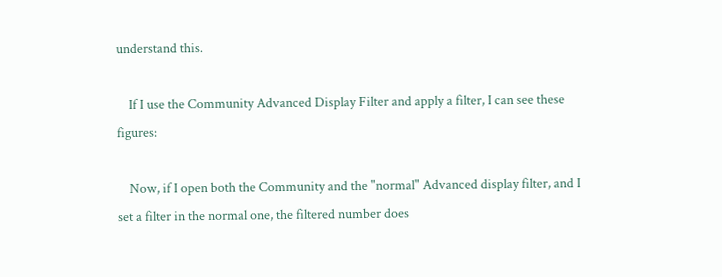understand this.

    If I use the Community Advanced Display Filter and apply a filter, I can see these figures:

    Now, if I open both the Community and the "normal" Advanced display filter, and I set a filter in the normal one, the filtered number does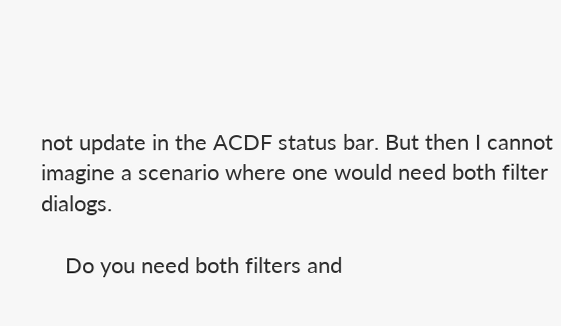not update in the ACDF status bar. But then I cannot imagine a scenario where one would need both filter dialogs.

    Do you need both filters and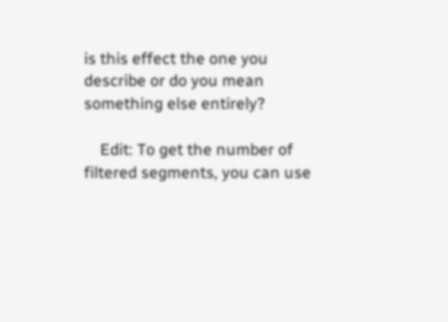is this effect the one you describe or do you mean something else entirely?

    Edit: To get the number of filtered segments, you can use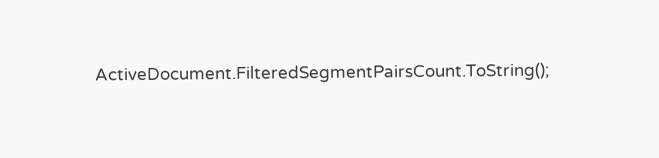ActiveDocument.FilteredSegmentPairsCount.ToString();